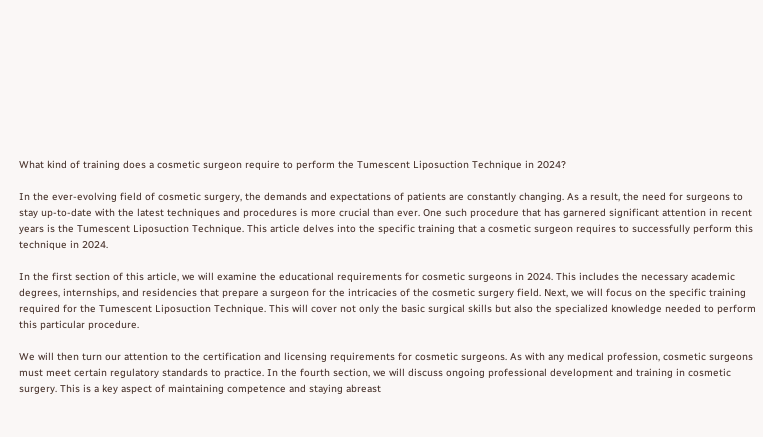What kind of training does a cosmetic surgeon require to perform the Tumescent Liposuction Technique in 2024?

In the ever-evolving field of cosmetic surgery, the demands and expectations of patients are constantly changing. As a result, the need for surgeons to stay up-to-date with the latest techniques and procedures is more crucial than ever. One such procedure that has garnered significant attention in recent years is the Tumescent Liposuction Technique. This article delves into the specific training that a cosmetic surgeon requires to successfully perform this technique in 2024.

In the first section of this article, we will examine the educational requirements for cosmetic surgeons in 2024. This includes the necessary academic degrees, internships, and residencies that prepare a surgeon for the intricacies of the cosmetic surgery field. Next, we will focus on the specific training required for the Tumescent Liposuction Technique. This will cover not only the basic surgical skills but also the specialized knowledge needed to perform this particular procedure.

We will then turn our attention to the certification and licensing requirements for cosmetic surgeons. As with any medical profession, cosmetic surgeons must meet certain regulatory standards to practice. In the fourth section, we will discuss ongoing professional development and training in cosmetic surgery. This is a key aspect of maintaining competence and staying abreast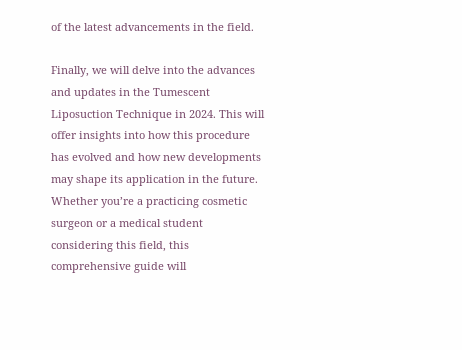of the latest advancements in the field.

Finally, we will delve into the advances and updates in the Tumescent Liposuction Technique in 2024. This will offer insights into how this procedure has evolved and how new developments may shape its application in the future. Whether you’re a practicing cosmetic surgeon or a medical student considering this field, this comprehensive guide will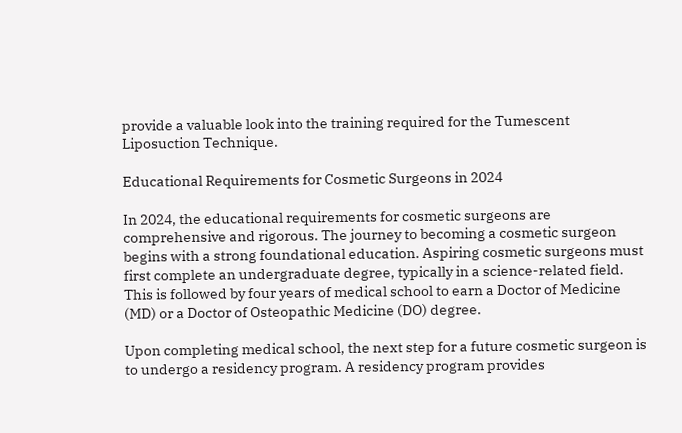provide a valuable look into the training required for the Tumescent Liposuction Technique.

Educational Requirements for Cosmetic Surgeons in 2024

In 2024, the educational requirements for cosmetic surgeons are comprehensive and rigorous. The journey to becoming a cosmetic surgeon begins with a strong foundational education. Aspiring cosmetic surgeons must first complete an undergraduate degree, typically in a science-related field. This is followed by four years of medical school to earn a Doctor of Medicine (MD) or a Doctor of Osteopathic Medicine (DO) degree.

Upon completing medical school, the next step for a future cosmetic surgeon is to undergo a residency program. A residency program provides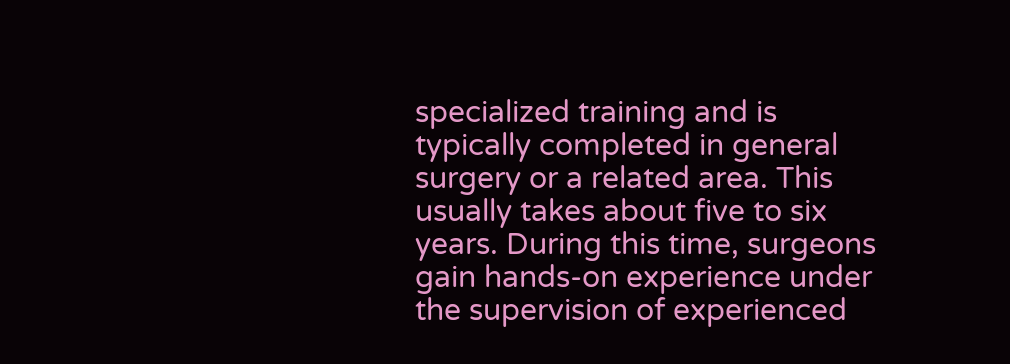specialized training and is typically completed in general surgery or a related area. This usually takes about five to six years. During this time, surgeons gain hands-on experience under the supervision of experienced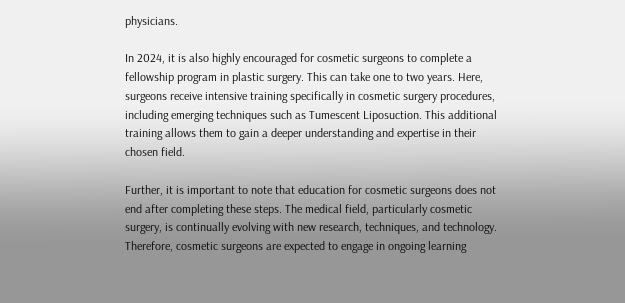physicians.

In 2024, it is also highly encouraged for cosmetic surgeons to complete a fellowship program in plastic surgery. This can take one to two years. Here, surgeons receive intensive training specifically in cosmetic surgery procedures, including emerging techniques such as Tumescent Liposuction. This additional training allows them to gain a deeper understanding and expertise in their chosen field.

Further, it is important to note that education for cosmetic surgeons does not end after completing these steps. The medical field, particularly cosmetic surgery, is continually evolving with new research, techniques, and technology. Therefore, cosmetic surgeons are expected to engage in ongoing learning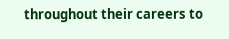throughout their careers to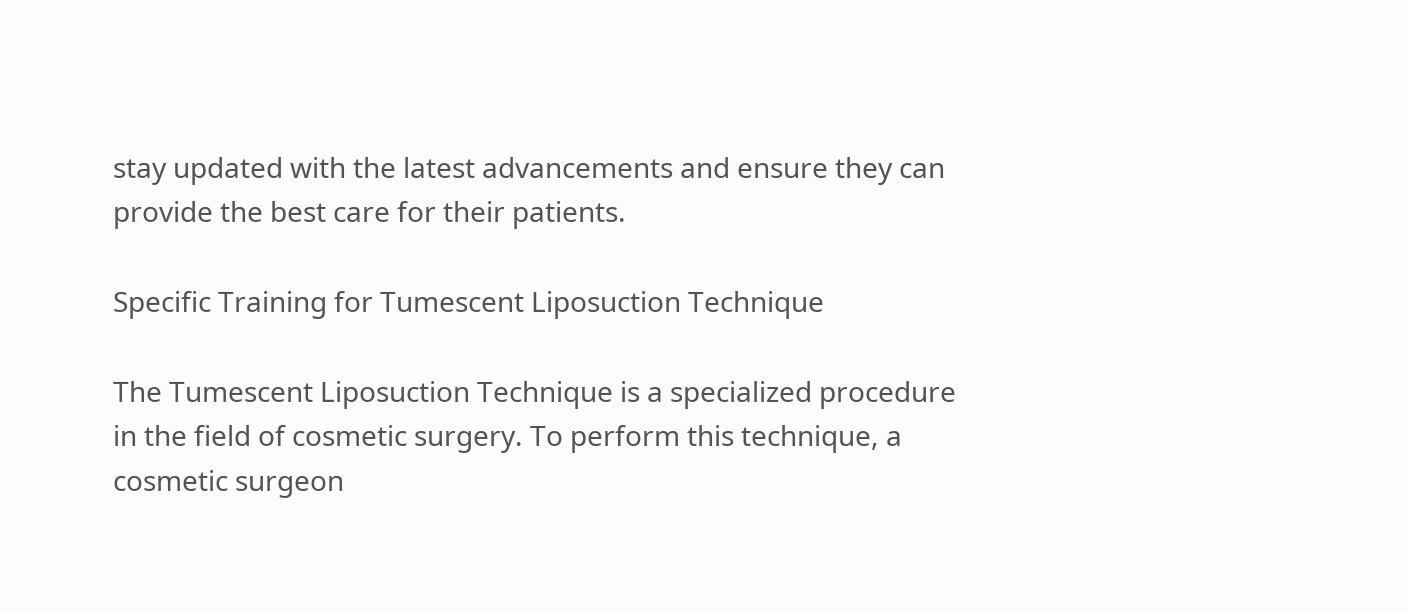stay updated with the latest advancements and ensure they can provide the best care for their patients.

Specific Training for Tumescent Liposuction Technique

The Tumescent Liposuction Technique is a specialized procedure in the field of cosmetic surgery. To perform this technique, a cosmetic surgeon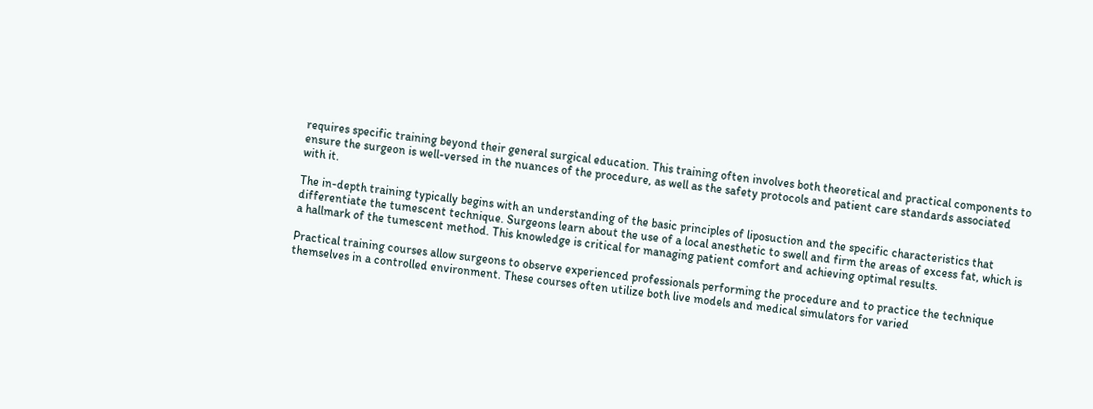requires specific training beyond their general surgical education. This training often involves both theoretical and practical components to ensure the surgeon is well-versed in the nuances of the procedure, as well as the safety protocols and patient care standards associated with it.

The in-depth training typically begins with an understanding of the basic principles of liposuction and the specific characteristics that differentiate the tumescent technique. Surgeons learn about the use of a local anesthetic to swell and firm the areas of excess fat, which is a hallmark of the tumescent method. This knowledge is critical for managing patient comfort and achieving optimal results.

Practical training courses allow surgeons to observe experienced professionals performing the procedure and to practice the technique themselves in a controlled environment. These courses often utilize both live models and medical simulators for varied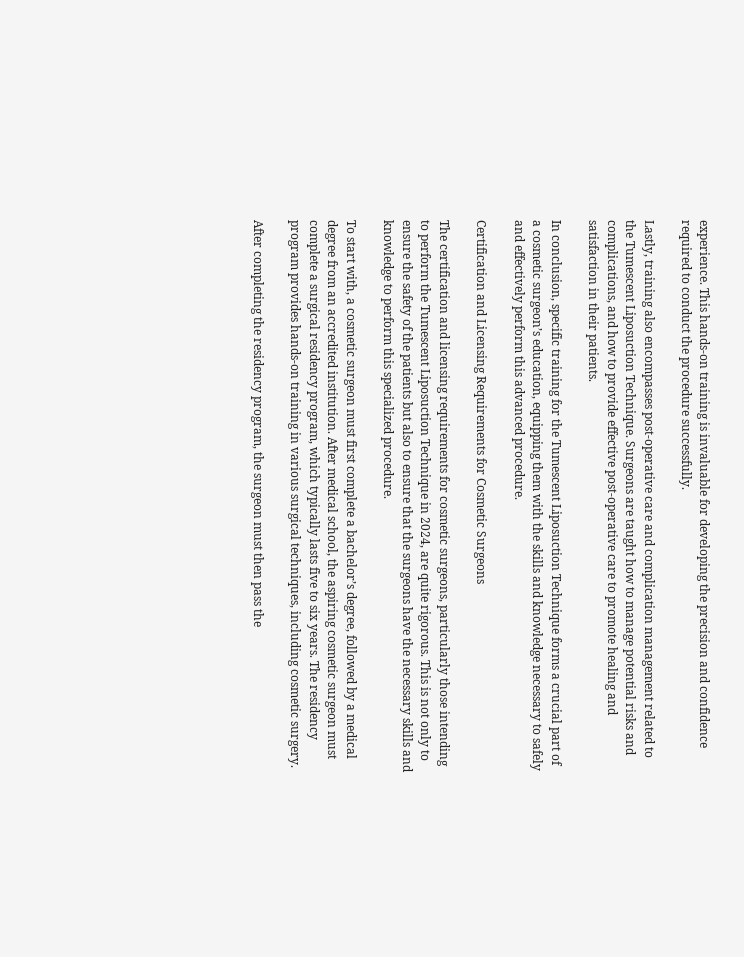experience. This hands-on training is invaluable for developing the precision and confidence required to conduct the procedure successfully.

Lastly, training also encompasses post-operative care and complication management related to the Tumescent Liposuction Technique. Surgeons are taught how to manage potential risks and complications, and how to provide effective post-operative care to promote healing and satisfaction in their patients.

In conclusion, specific training for the Tumescent Liposuction Technique forms a crucial part of a cosmetic surgeon’s education, equipping them with the skills and knowledge necessary to safely and effectively perform this advanced procedure.

Certification and Licensing Requirements for Cosmetic Surgeons

The certification and licensing requirements for cosmetic surgeons, particularly those intending to perform the Tumescent Liposuction Technique in 2024, are quite rigorous. This is not only to ensure the safety of the patients but also to ensure that the surgeons have the necessary skills and knowledge to perform this specialized procedure.

To start with, a cosmetic surgeon must first complete a bachelor’s degree, followed by a medical degree from an accredited institution. After medical school, the aspiring cosmetic surgeon must complete a surgical residency program, which typically lasts five to six years. The residency program provides hands-on training in various surgical techniques, including cosmetic surgery.

After completing the residency program, the surgeon must then pass the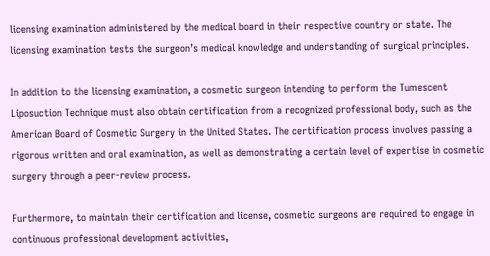licensing examination administered by the medical board in their respective country or state. The licensing examination tests the surgeon’s medical knowledge and understanding of surgical principles.

In addition to the licensing examination, a cosmetic surgeon intending to perform the Tumescent Liposuction Technique must also obtain certification from a recognized professional body, such as the American Board of Cosmetic Surgery in the United States. The certification process involves passing a rigorous written and oral examination, as well as demonstrating a certain level of expertise in cosmetic surgery through a peer-review process.

Furthermore, to maintain their certification and license, cosmetic surgeons are required to engage in continuous professional development activities,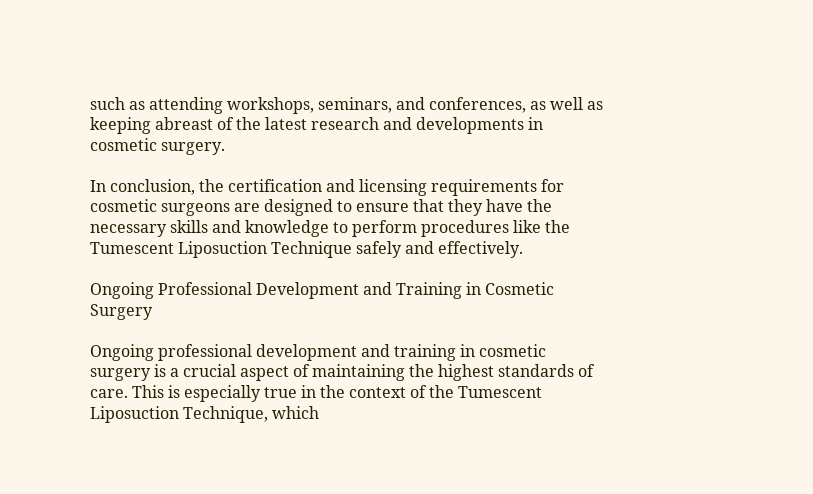such as attending workshops, seminars, and conferences, as well as keeping abreast of the latest research and developments in cosmetic surgery.

In conclusion, the certification and licensing requirements for cosmetic surgeons are designed to ensure that they have the necessary skills and knowledge to perform procedures like the Tumescent Liposuction Technique safely and effectively.

Ongoing Professional Development and Training in Cosmetic Surgery

Ongoing professional development and training in cosmetic surgery is a crucial aspect of maintaining the highest standards of care. This is especially true in the context of the Tumescent Liposuction Technique, which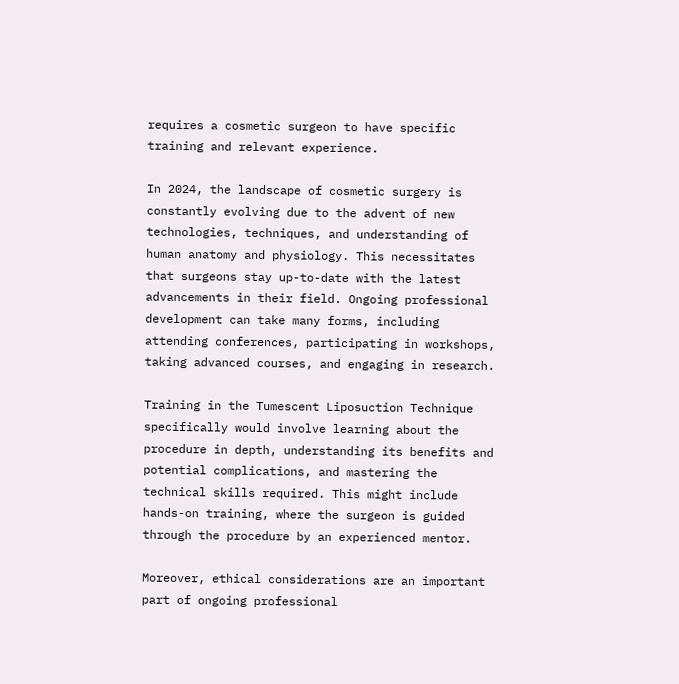requires a cosmetic surgeon to have specific training and relevant experience.

In 2024, the landscape of cosmetic surgery is constantly evolving due to the advent of new technologies, techniques, and understanding of human anatomy and physiology. This necessitates that surgeons stay up-to-date with the latest advancements in their field. Ongoing professional development can take many forms, including attending conferences, participating in workshops, taking advanced courses, and engaging in research.

Training in the Tumescent Liposuction Technique specifically would involve learning about the procedure in depth, understanding its benefits and potential complications, and mastering the technical skills required. This might include hands-on training, where the surgeon is guided through the procedure by an experienced mentor.

Moreover, ethical considerations are an important part of ongoing professional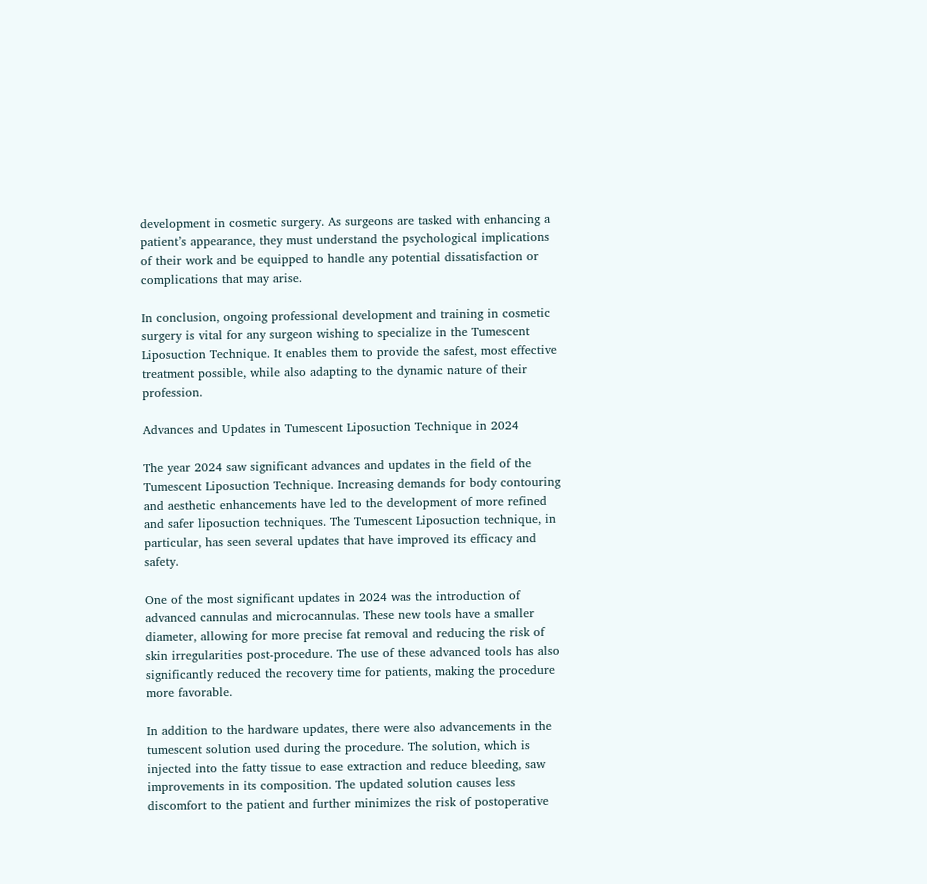development in cosmetic surgery. As surgeons are tasked with enhancing a patient’s appearance, they must understand the psychological implications of their work and be equipped to handle any potential dissatisfaction or complications that may arise.

In conclusion, ongoing professional development and training in cosmetic surgery is vital for any surgeon wishing to specialize in the Tumescent Liposuction Technique. It enables them to provide the safest, most effective treatment possible, while also adapting to the dynamic nature of their profession.

Advances and Updates in Tumescent Liposuction Technique in 2024

The year 2024 saw significant advances and updates in the field of the Tumescent Liposuction Technique. Increasing demands for body contouring and aesthetic enhancements have led to the development of more refined and safer liposuction techniques. The Tumescent Liposuction technique, in particular, has seen several updates that have improved its efficacy and safety.

One of the most significant updates in 2024 was the introduction of advanced cannulas and microcannulas. These new tools have a smaller diameter, allowing for more precise fat removal and reducing the risk of skin irregularities post-procedure. The use of these advanced tools has also significantly reduced the recovery time for patients, making the procedure more favorable.

In addition to the hardware updates, there were also advancements in the tumescent solution used during the procedure. The solution, which is injected into the fatty tissue to ease extraction and reduce bleeding, saw improvements in its composition. The updated solution causes less discomfort to the patient and further minimizes the risk of postoperative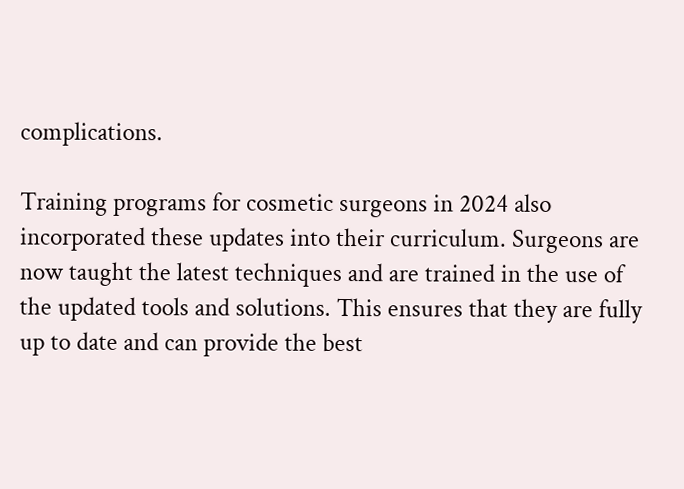complications.

Training programs for cosmetic surgeons in 2024 also incorporated these updates into their curriculum. Surgeons are now taught the latest techniques and are trained in the use of the updated tools and solutions. This ensures that they are fully up to date and can provide the best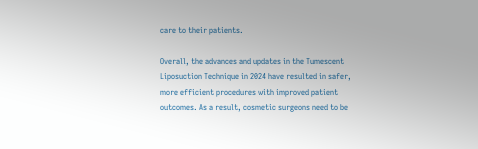care to their patients.

Overall, the advances and updates in the Tumescent Liposuction Technique in 2024 have resulted in safer, more efficient procedures with improved patient outcomes. As a result, cosmetic surgeons need to be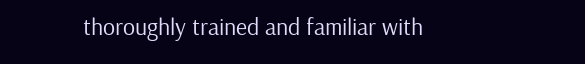thoroughly trained and familiar with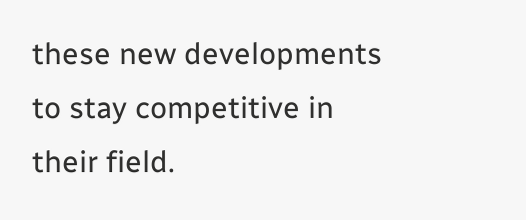these new developments to stay competitive in their field.